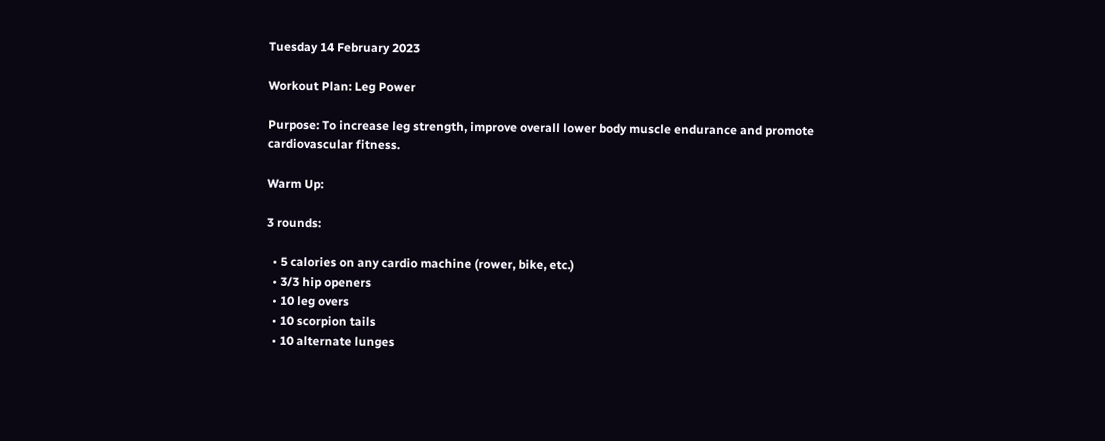Tuesday 14 February 2023

Workout Plan: Leg Power

Purpose: To increase leg strength, improve overall lower body muscle endurance and promote cardiovascular fitness.

Warm Up:

3 rounds:

  • 5 calories on any cardio machine (rower, bike, etc.)
  • 3/3 hip openers
  • 10 leg overs
  • 10 scorpion tails
  • 10 alternate lunges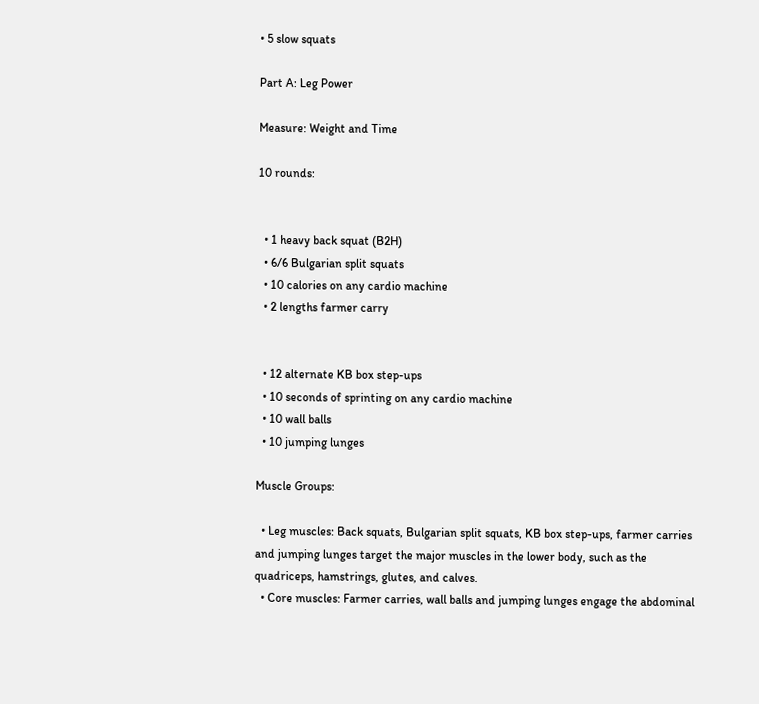• 5 slow squats

Part A: Leg Power

Measure: Weight and Time

10 rounds:


  • 1 heavy back squat (B2H)
  • 6/6 Bulgarian split squats
  • 10 calories on any cardio machine
  • 2 lengths farmer carry


  • 12 alternate KB box step-ups
  • 10 seconds of sprinting on any cardio machine
  • 10 wall balls
  • 10 jumping lunges

Muscle Groups:

  • Leg muscles: Back squats, Bulgarian split squats, KB box step-ups, farmer carries and jumping lunges target the major muscles in the lower body, such as the quadriceps, hamstrings, glutes, and calves.
  • Core muscles: Farmer carries, wall balls and jumping lunges engage the abdominal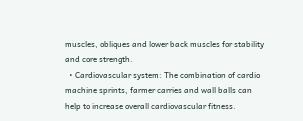muscles, obliques and lower back muscles for stability and core strength.
  • Cardiovascular system: The combination of cardio machine sprints, farmer carries and wall balls can help to increase overall cardiovascular fitness.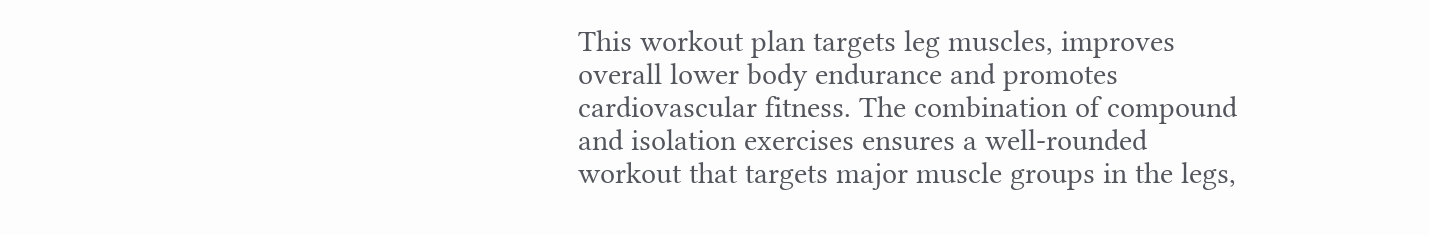This workout plan targets leg muscles, improves overall lower body endurance and promotes cardiovascular fitness. The combination of compound and isolation exercises ensures a well-rounded workout that targets major muscle groups in the legs,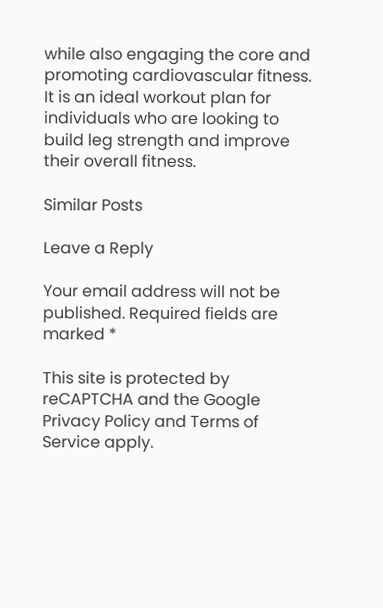while also engaging the core and promoting cardiovascular fitness. It is an ideal workout plan for individuals who are looking to build leg strength and improve their overall fitness.

Similar Posts

Leave a Reply

Your email address will not be published. Required fields are marked *

This site is protected by reCAPTCHA and the Google Privacy Policy and Terms of Service apply.